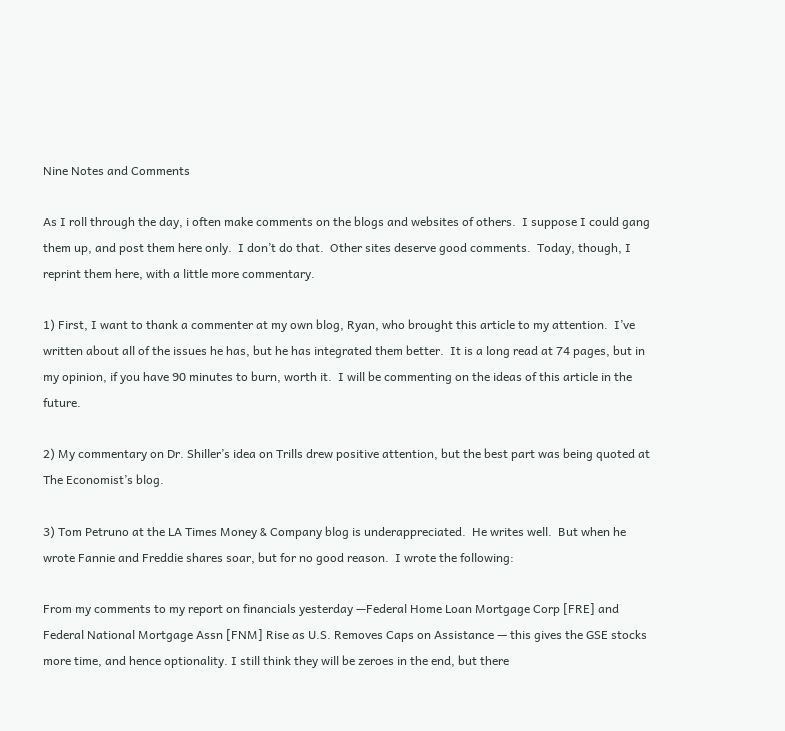Nine Notes and Comments

As I roll through the day, i often make comments on the blogs and websites of others.  I suppose I could gang them up, and post them here only.  I don’t do that.  Other sites deserve good comments.  Today, though, I reprint them here, with a little more commentary.

1) First, I want to thank a commenter at my own blog, Ryan, who brought this article to my attention.  I’ve written about all of the issues he has, but he has integrated them better.  It is a long read at 74 pages, but in my opinion, if you have 90 minutes to burn, worth it.  I will be commenting on the ideas of this article in the future.

2) My commentary on Dr. Shiller’s idea on Trills drew positive attention, but the best part was being quoted at The Economist’s blog.

3) Tom Petruno at the LA Times Money & Company blog is underappreciated.  He writes well.  But when he wrote Fannie and Freddie shares soar, but for no good reason.  I wrote the following:

From my comments to my report on financials yesterday —Federal Home Loan Mortgage Corp [FRE] and Federal National Mortgage Assn [FNM] Rise as U.S. Removes Caps on Assistance — this gives the GSE stocks more time, and hence optionality. I still think they will be zeroes in the end, but there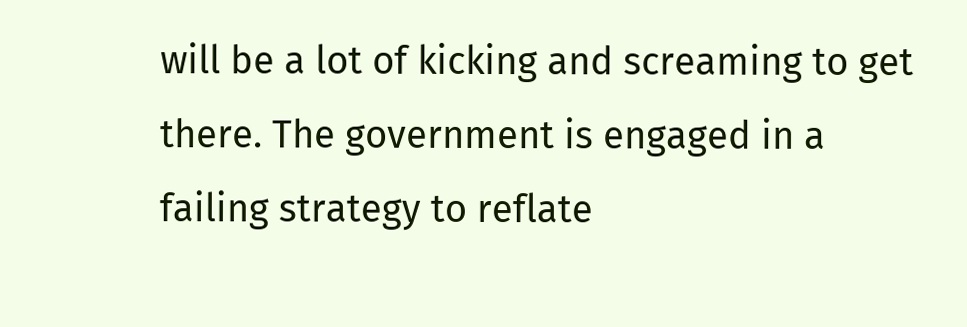will be a lot of kicking and screaming to get there. The government is engaged in a failing strategy to reflate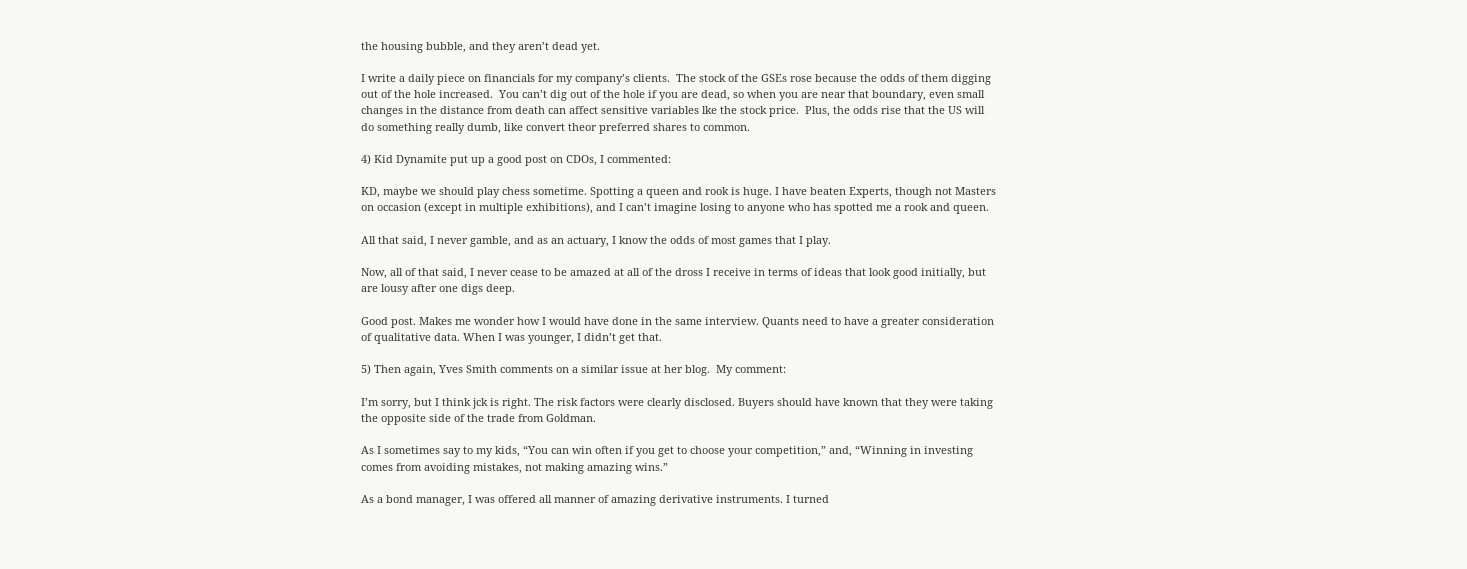the housing bubble, and they aren’t dead yet.

I write a daily piece on financials for my company’s clients.  The stock of the GSEs rose because the odds of them digging out of the hole increased.  You can’t dig out of the hole if you are dead, so when you are near that boundary, even small changes in the distance from death can affect sensitive variables lke the stock price.  Plus, the odds rise that the US will do something really dumb, like convert theor preferred shares to common.

4) Kid Dynamite put up a good post on CDOs, I commented:

KD, maybe we should play chess sometime. Spotting a queen and rook is huge. I have beaten Experts, though not Masters on occasion (except in multiple exhibitions), and I can’t imagine losing to anyone who has spotted me a rook and queen.

All that said, I never gamble, and as an actuary, I know the odds of most games that I play.

Now, all of that said, I never cease to be amazed at all of the dross I receive in terms of ideas that look good initially, but are lousy after one digs deep.

Good post. Makes me wonder how I would have done in the same interview. Quants need to have a greater consideration of qualitative data. When I was younger, I didn’t get that.

5) Then again, Yves Smith comments on a similar issue at her blog.  My comment:

I’m sorry, but I think jck is right. The risk factors were clearly disclosed. Buyers should have known that they were taking the opposite side of the trade from Goldman.

As I sometimes say to my kids, “You can win often if you get to choose your competition,” and, “Winning in investing comes from avoiding mistakes, not making amazing wins.”

As a bond manager, I was offered all manner of amazing derivative instruments. I turned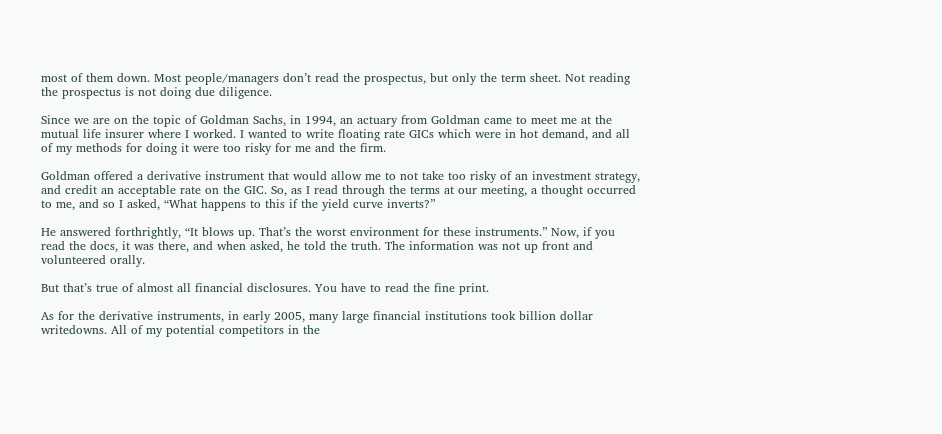most of them down. Most people/managers don’t read the prospectus, but only the term sheet. Not reading the prospectus is not doing due diligence.

Since we are on the topic of Goldman Sachs, in 1994, an actuary from Goldman came to meet me at the mutual life insurer where I worked. I wanted to write floating rate GICs which were in hot demand, and all of my methods for doing it were too risky for me and the firm.

Goldman offered a derivative instrument that would allow me to not take too risky of an investment strategy, and credit an acceptable rate on the GIC. So, as I read through the terms at our meeting, a thought occurred to me, and so I asked, “What happens to this if the yield curve inverts?”

He answered forthrightly, “It blows up. That’s the worst environment for these instruments.” Now, if you read the docs, it was there, and when asked, he told the truth. The information was not up front and volunteered orally.

But that’s true of almost all financial disclosures. You have to read the fine print.

As for the derivative instruments, in early 2005, many large financial institutions took billion dollar writedowns. All of my potential competitors in the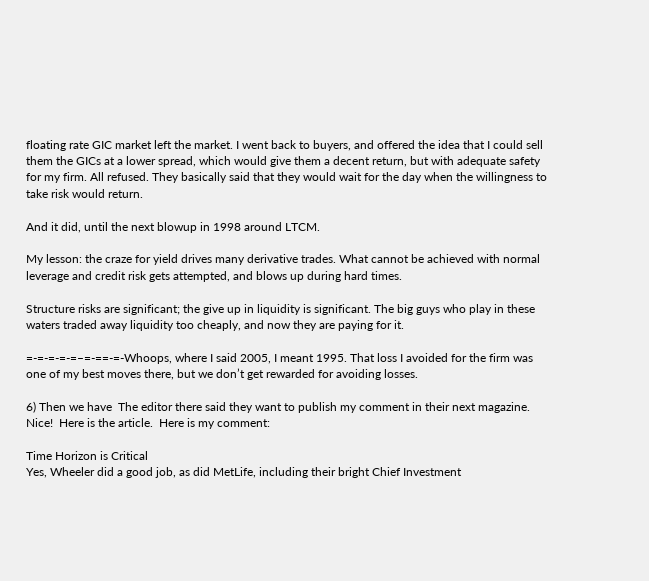floating rate GIC market left the market. I went back to buyers, and offered the idea that I could sell them the GICs at a lower spread, which would give them a decent return, but with adequate safety for my firm. All refused. They basically said that they would wait for the day when the willingness to take risk would return.

And it did, until the next blowup in 1998 around LTCM.

My lesson: the craze for yield drives many derivative trades. What cannot be achieved with normal leverage and credit risk gets attempted, and blows up during hard times.

Structure risks are significant; the give up in liquidity is significant. The big guys who play in these waters traded away liquidity too cheaply, and now they are paying for it.

=-=-=-=-=–=-==-=-Whoops, where I said 2005, I meant 1995. That loss I avoided for the firm was one of my best moves there, but we don’t get rewarded for avoiding losses.

6) Then we have  The editor there said they want to publish my comment in their next magazine.  Nice!  Here is the article.  Here is my comment:

Time Horizon is Critical
Yes, Wheeler did a good job, as did MetLife, including their bright Chief Investment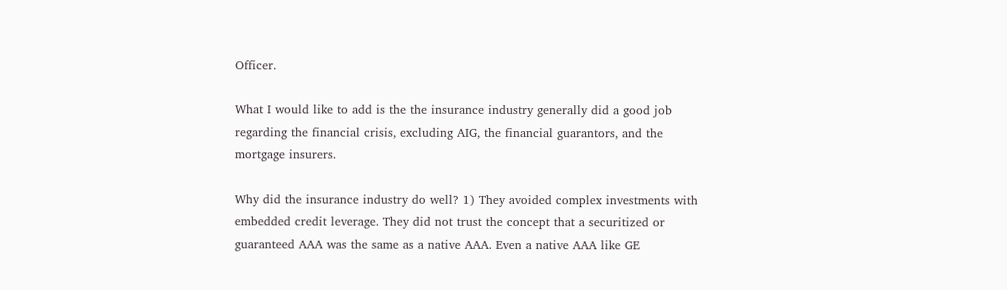Officer.

What I would like to add is the the insurance industry generally did a good job regarding the financial crisis, excluding AIG, the financial guarantors, and the mortgage insurers.

Why did the insurance industry do well? 1) They avoided complex investments with embedded credit leverage. They did not trust the concept that a securitized or guaranteed AAA was the same as a native AAA. Even a native AAA like GE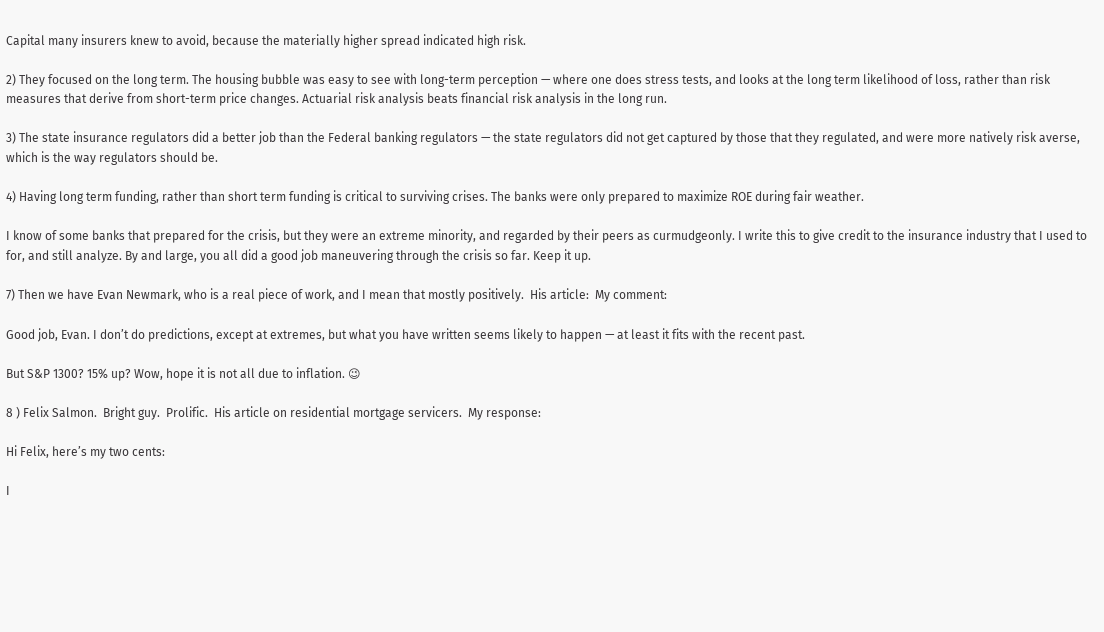Capital many insurers knew to avoid, because the materially higher spread indicated high risk.

2) They focused on the long term. The housing bubble was easy to see with long-term perception — where one does stress tests, and looks at the long term likelihood of loss, rather than risk measures that derive from short-term price changes. Actuarial risk analysis beats financial risk analysis in the long run.

3) The state insurance regulators did a better job than the Federal banking regulators — the state regulators did not get captured by those that they regulated, and were more natively risk averse, which is the way regulators should be.

4) Having long term funding, rather than short term funding is critical to surviving crises. The banks were only prepared to maximize ROE during fair weather.

I know of some banks that prepared for the crisis, but they were an extreme minority, and regarded by their peers as curmudgeonly. I write this to give credit to the insurance industry that I used to for, and still analyze. By and large, you all did a good job maneuvering through the crisis so far. Keep it up.

7) Then we have Evan Newmark, who is a real piece of work, and I mean that mostly positively.  His article:  My comment:

Good job, Evan. I don’t do predictions, except at extremes, but what you have written seems likely to happen — at least it fits with the recent past.

But S&P 1300? 15% up? Wow, hope it is not all due to inflation. 😉

8 ) Felix Salmon.  Bright guy.  Prolific.  His article on residential mortgage servicers.  My response:

Hi Felix, here’s my two cents:

I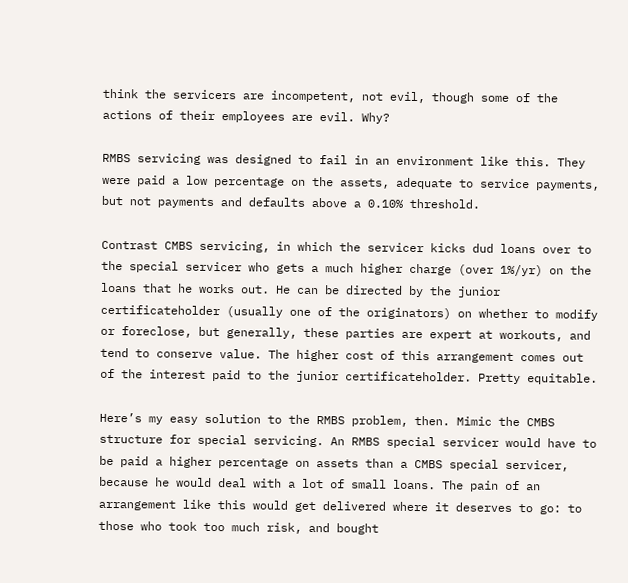think the servicers are incompetent, not evil, though some of the actions of their employees are evil. Why?

RMBS servicing was designed to fail in an environment like this. They were paid a low percentage on the assets, adequate to service payments, but not payments and defaults above a 0.10% threshold.

Contrast CMBS servicing, in which the servicer kicks dud loans over to the special servicer who gets a much higher charge (over 1%/yr) on the loans that he works out. He can be directed by the junior certificateholder (usually one of the originators) on whether to modify or foreclose, but generally, these parties are expert at workouts, and tend to conserve value. The higher cost of this arrangement comes out of the interest paid to the junior certificateholder. Pretty equitable.

Here’s my easy solution to the RMBS problem, then. Mimic the CMBS structure for special servicing. An RMBS special servicer would have to be paid a higher percentage on assets than a CMBS special servicer, because he would deal with a lot of small loans. The pain of an arrangement like this would get delivered where it deserves to go: to those who took too much risk, and bought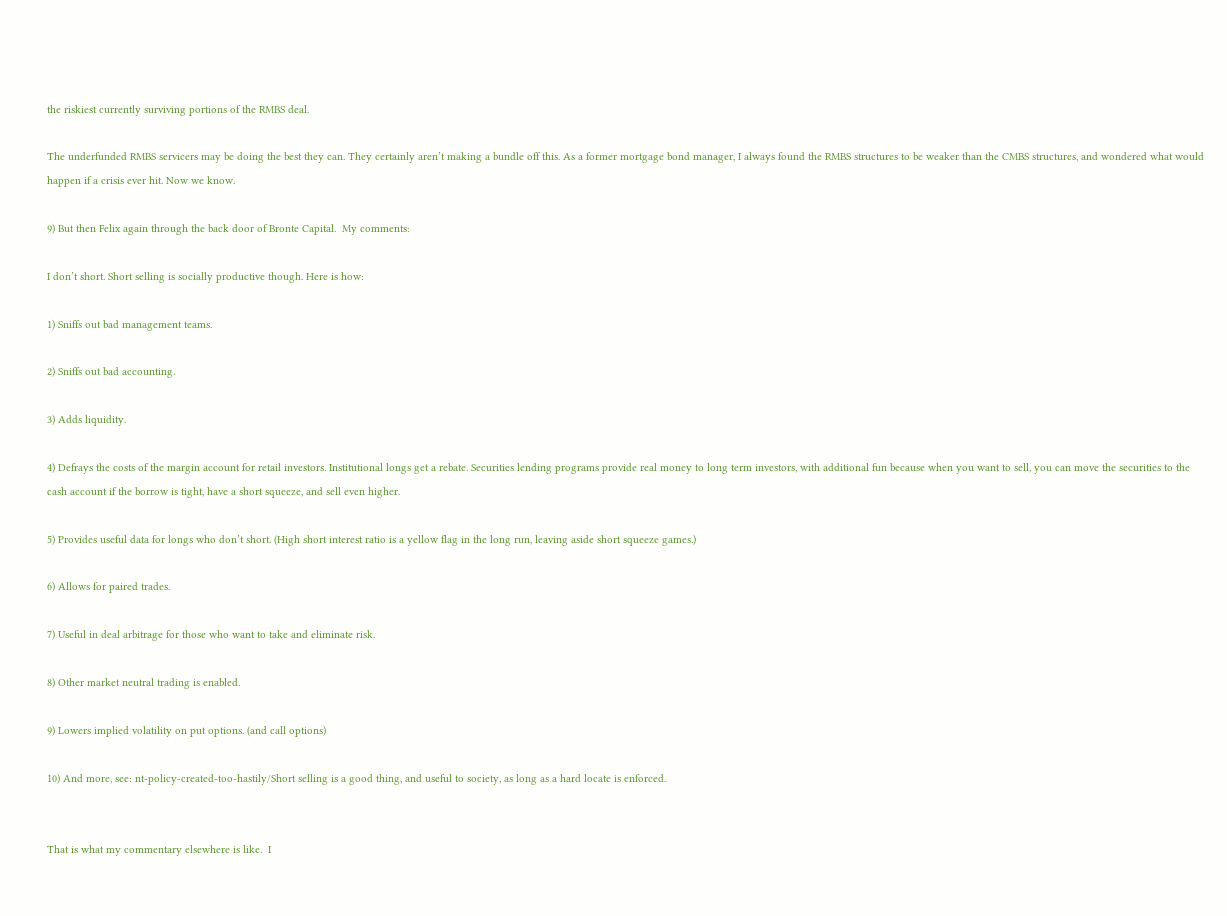the riskiest currently surviving portions of the RMBS deal.

The underfunded RMBS servicers may be doing the best they can. They certainly aren’t making a bundle off this. As a former mortgage bond manager, I always found the RMBS structures to be weaker than the CMBS structures, and wondered what would happen if a crisis ever hit. Now we know.

9) But then Felix again through the back door of Bronte Capital.  My comments:

I don’t short. Short selling is socially productive though. Here is how:

1) Sniffs out bad management teams.

2) Sniffs out bad accounting.

3) Adds liquidity.

4) Defrays the costs of the margin account for retail investors. Institutional longs get a rebate. Securities lending programs provide real money to long term investors, with additional fun because when you want to sell, you can move the securities to the cash account if the borrow is tight, have a short squeeze, and sell even higher.

5) Provides useful data for longs who don’t short. (High short interest ratio is a yellow flag in the long run, leaving aside short squeeze games.)

6) Allows for paired trades.

7) Useful in deal arbitrage for those who want to take and eliminate risk.

8) Other market neutral trading is enabled.

9) Lowers implied volatility on put options. (and call options)

10) And more, see: nt-policy-created-too-hastily/Short selling is a good thing, and useful to society, as long as a hard locate is enforced.


That is what my commentary elsewhere is like.  I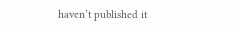haven’t published it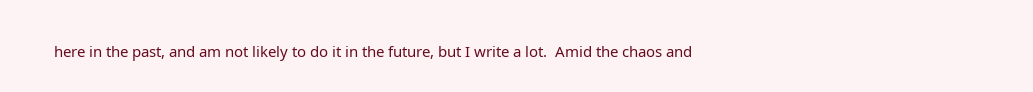here in the past, and am not likely to do it in the future, but I write a lot.  Amid the chaos and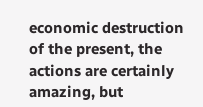economic destruction of the present, the actions are certainly amazing, but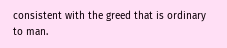consistent with the greed that is ordinary to man.